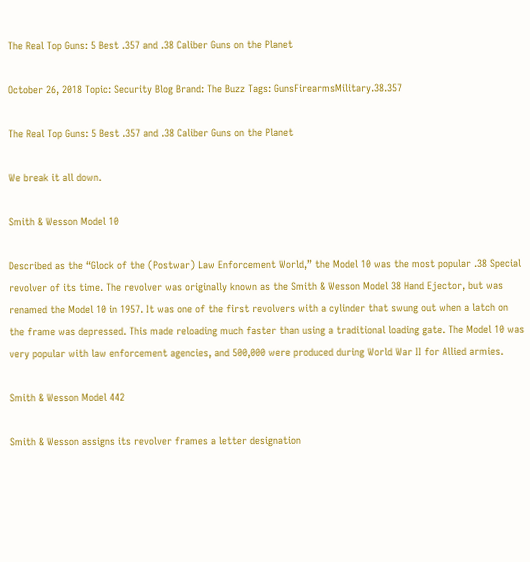The Real Top Guns: 5 Best .357 and .38 Caliber Guns on the Planet

October 26, 2018 Topic: Security Blog Brand: The Buzz Tags: GunsFirearmsMilitary.38.357

The Real Top Guns: 5 Best .357 and .38 Caliber Guns on the Planet

We break it all down.

Smith & Wesson Model 10

Described as the “Glock of the (Postwar) Law Enforcement World,” the Model 10 was the most popular .38 Special revolver of its time. The revolver was originally known as the Smith & Wesson Model 38 Hand Ejector, but was renamed the Model 10 in 1957. It was one of the first revolvers with a cylinder that swung out when a latch on the frame was depressed. This made reloading much faster than using a traditional loading gate. The Model 10 was very popular with law enforcement agencies, and 500,000 were produced during World War II for Allied armies.

Smith & Wesson Model 442

Smith & Wesson assigns its revolver frames a letter designation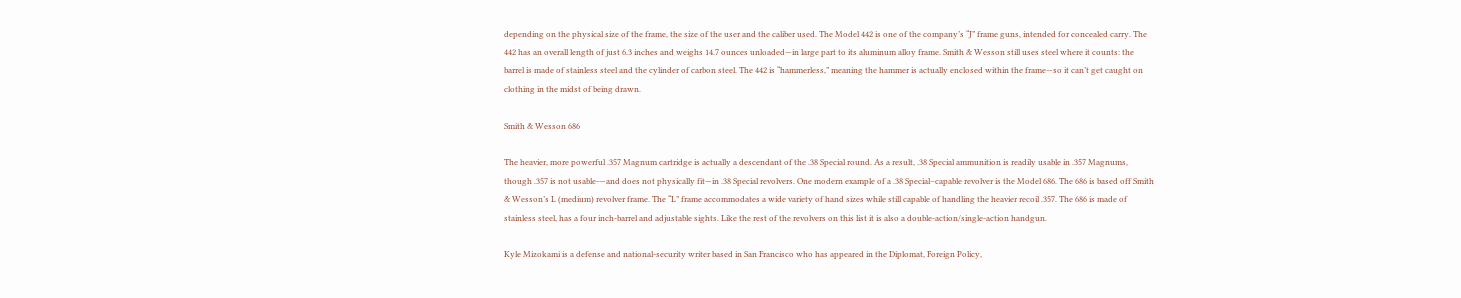depending on the physical size of the frame, the size of the user and the caliber used. The Model 442 is one of the company’s “J” frame guns, intended for concealed carry. The 442 has an overall length of just 6.3 inches and weighs 14.7 ounces unloaded—in large part to its aluminum alloy frame. Smith & Wesson still uses steel where it counts: the barrel is made of stainless steel and the cylinder of carbon steel. The 442 is “hammerless,” meaning the hammer is actually enclosed within the frame—so it can’t get caught on clothing in the midst of being drawn.

Smith & Wesson 686

The heavier, more powerful .357 Magnum cartridge is actually a descendant of the .38 Special round. As a result, .38 Special ammunition is readily usable in .357 Magnums, though .357 is not usable-—and does not physically fit—in .38 Special revolvers. One modern example of a .38 Special–capable revolver is the Model 686. The 686 is based off Smith & Wesson’s L (medium) revolver frame. The “L” frame accommodates a wide variety of hand sizes while still capable of handling the heavier recoil .357. The 686 is made of stainless steel, has a four inch-barrel and adjustable sights. Like the rest of the revolvers on this list it is also a double-action/single-action handgun.

Kyle Mizokami is a defense and national-security writer based in San Francisco who has appeared in the Diplomat, Foreign Policy,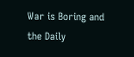War is Boring and the Daily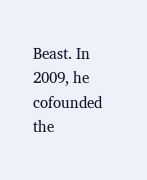Beast. In 2009, he cofounded the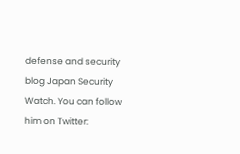defense and security blog Japan Security Watch. You can follow him on Twitter: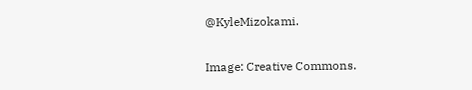@KyleMizokami.

Image: Creative Commons.